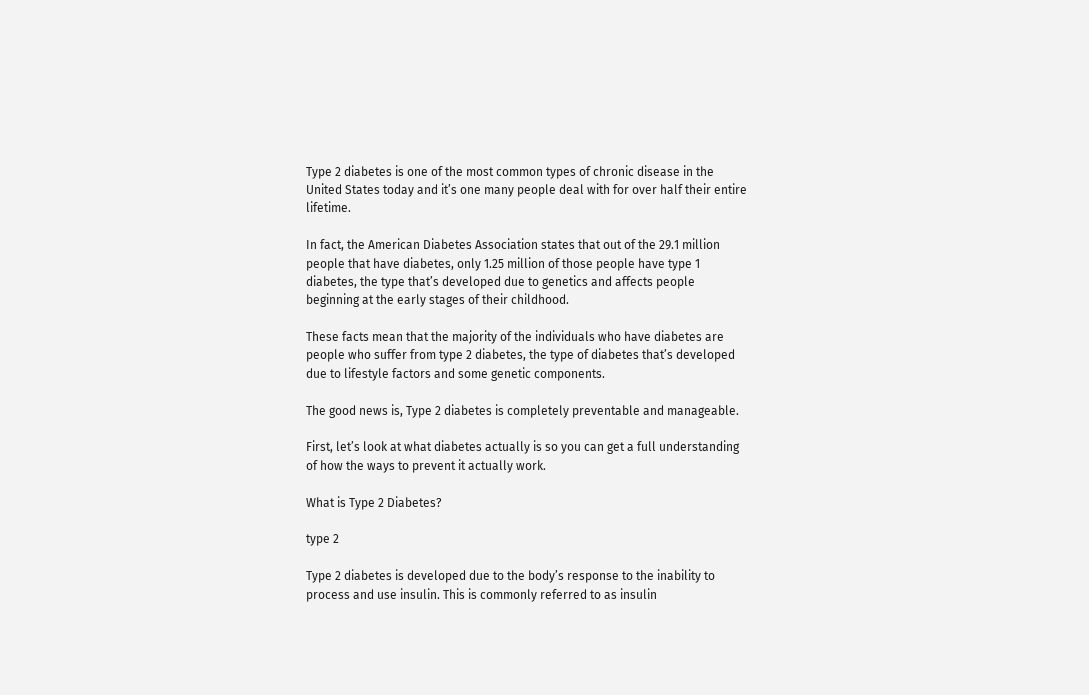Type 2 diabetes is one of the most common types of chronic disease in the United States today and it’s one many people deal with for over half their entire lifetime.

In fact, the American Diabetes Association states that out of the 29.1 million people that have diabetes, only 1.25 million of those people have type 1 diabetes, the type that’s developed due to genetics and affects people beginning at the early stages of their childhood.

These facts mean that the majority of the individuals who have diabetes are people who suffer from type 2 diabetes, the type of diabetes that’s developed due to lifestyle factors and some genetic components.

The good news is, Type 2 diabetes is completely preventable and manageable.

First, let’s look at what diabetes actually is so you can get a full understanding of how the ways to prevent it actually work.

What is Type 2 Diabetes?

type 2

Type 2 diabetes is developed due to the body’s response to the inability to process and use insulin. This is commonly referred to as insulin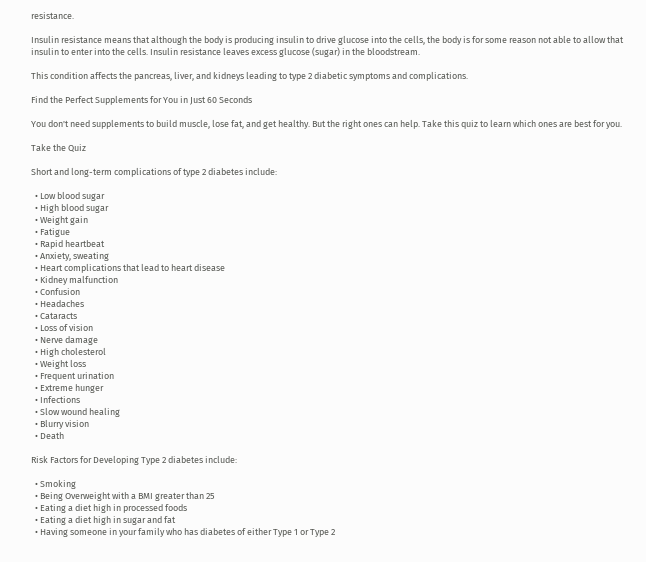resistance.

Insulin resistance means that although the body is producing insulin to drive glucose into the cells, the body is for some reason not able to allow that insulin to enter into the cells. Insulin resistance leaves excess glucose (sugar) in the bloodstream.

This condition affects the pancreas, liver, and kidneys leading to type 2 diabetic symptoms and complications.

Find the Perfect Supplements for You in Just 60 Seconds

You don't need supplements to build muscle, lose fat, and get healthy. But the right ones can help. Take this quiz to learn which ones are best for you.

Take the Quiz

Short and long-term complications of type 2 diabetes include:

  • Low blood sugar
  • High blood sugar
  • Weight gain
  • Fatigue
  • Rapid heartbeat
  • Anxiety, sweating
  • Heart complications that lead to heart disease
  • Kidney malfunction
  • Confusion
  • Headaches
  • Cataracts
  • Loss of vision
  • Nerve damage
  • High cholesterol
  • Weight loss
  • Frequent urination
  • Extreme hunger
  • Infections
  • Slow wound healing
  • Blurry vision
  • Death

Risk Factors for Developing Type 2 diabetes include:

  • Smoking
  • Being Overweight with a BMI greater than 25
  • Eating a diet high in processed foods
  • Eating a diet high in sugar and fat
  • Having someone in your family who has diabetes of either Type 1 or Type 2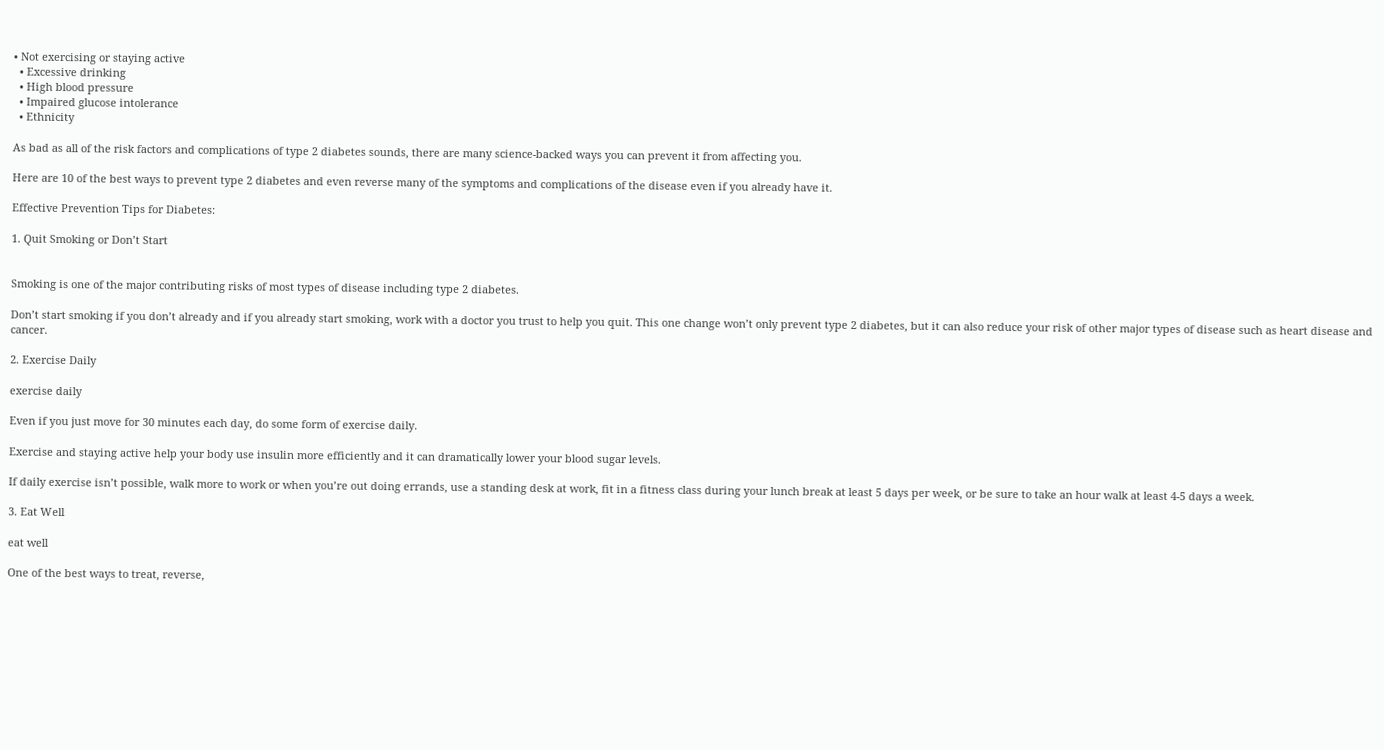• Not exercising or staying active
  • Excessive drinking
  • High blood pressure
  • Impaired glucose intolerance
  • Ethnicity

As bad as all of the risk factors and complications of type 2 diabetes sounds, there are many science-backed ways you can prevent it from affecting you.

Here are 10 of the best ways to prevent type 2 diabetes and even reverse many of the symptoms and complications of the disease even if you already have it.

Effective Prevention Tips for Diabetes:

1. Quit Smoking or Don’t Start


Smoking is one of the major contributing risks of most types of disease including type 2 diabetes.

Don’t start smoking if you don’t already and if you already start smoking, work with a doctor you trust to help you quit. This one change won’t only prevent type 2 diabetes, but it can also reduce your risk of other major types of disease such as heart disease and cancer.

2. Exercise Daily

exercise daily

Even if you just move for 30 minutes each day, do some form of exercise daily.

Exercise and staying active help your body use insulin more efficiently and it can dramatically lower your blood sugar levels.

If daily exercise isn’t possible, walk more to work or when you’re out doing errands, use a standing desk at work, fit in a fitness class during your lunch break at least 5 days per week, or be sure to take an hour walk at least 4-5 days a week.

3. Eat Well

eat well

One of the best ways to treat, reverse,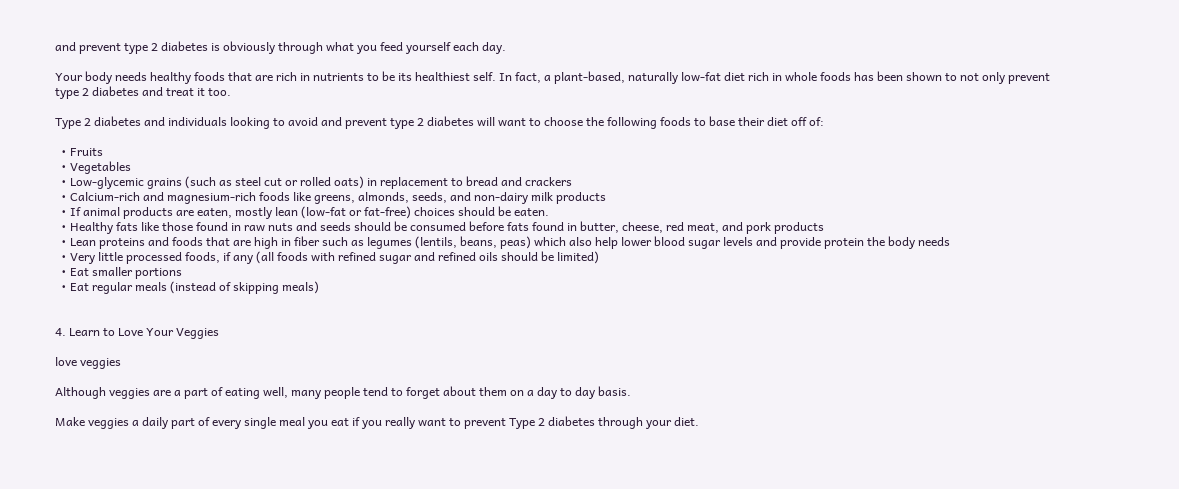and prevent type 2 diabetes is obviously through what you feed yourself each day.

Your body needs healthy foods that are rich in nutrients to be its healthiest self. In fact, a plant-based, naturally low-fat diet rich in whole foods has been shown to not only prevent type 2 diabetes and treat it too.

Type 2 diabetes and individuals looking to avoid and prevent type 2 diabetes will want to choose the following foods to base their diet off of:

  • Fruits
  • Vegetables
  • Low-glycemic grains (such as steel cut or rolled oats) in replacement to bread and crackers
  • Calcium-rich and magnesium-rich foods like greens, almonds, seeds, and non-dairy milk products
  • If animal products are eaten, mostly lean (low-fat or fat-free) choices should be eaten.
  • Healthy fats like those found in raw nuts and seeds should be consumed before fats found in butter, cheese, red meat, and pork products
  • Lean proteins and foods that are high in fiber such as legumes (lentils, beans, peas) which also help lower blood sugar levels and provide protein the body needs
  • Very little processed foods, if any (all foods with refined sugar and refined oils should be limited)
  • Eat smaller portions
  • Eat regular meals (instead of skipping meals)


4. Learn to Love Your Veggies

love veggies

Although veggies are a part of eating well, many people tend to forget about them on a day to day basis.

Make veggies a daily part of every single meal you eat if you really want to prevent Type 2 diabetes through your diet.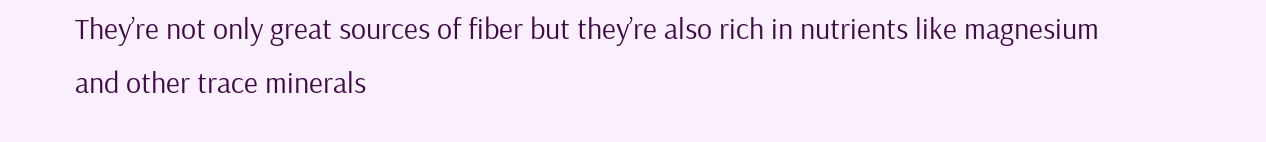They’re not only great sources of fiber but they’re also rich in nutrients like magnesium and other trace minerals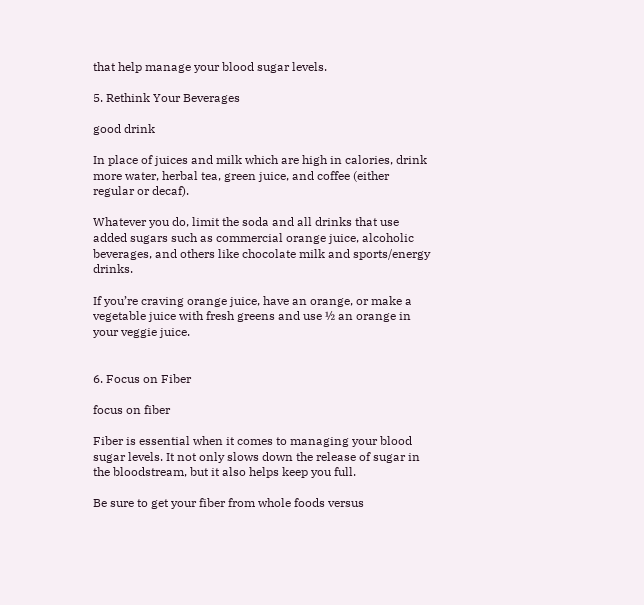that help manage your blood sugar levels.

5. Rethink Your Beverages

good drink

In place of juices and milk which are high in calories, drink more water, herbal tea, green juice, and coffee (either regular or decaf).

Whatever you do, limit the soda and all drinks that use added sugars such as commercial orange juice, alcoholic beverages, and others like chocolate milk and sports/energy drinks.

If you’re craving orange juice, have an orange, or make a vegetable juice with fresh greens and use ½ an orange in your veggie juice.


6. Focus on Fiber

focus on fiber

Fiber is essential when it comes to managing your blood sugar levels. It not only slows down the release of sugar in the bloodstream, but it also helps keep you full.

Be sure to get your fiber from whole foods versus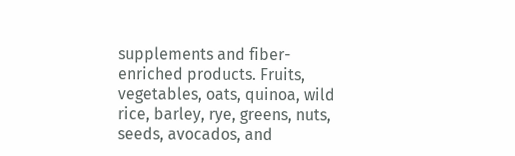supplements and fiber-enriched products. Fruits, vegetables, oats, quinoa, wild rice, barley, rye, greens, nuts, seeds, avocados, and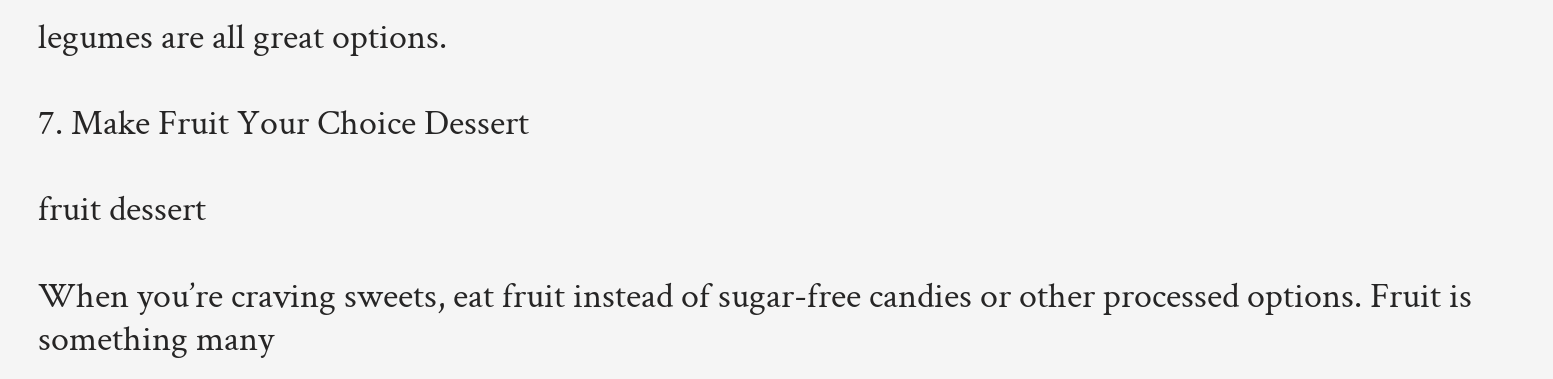legumes are all great options.

7. Make Fruit Your Choice Dessert

fruit dessert

When you’re craving sweets, eat fruit instead of sugar-free candies or other processed options. Fruit is something many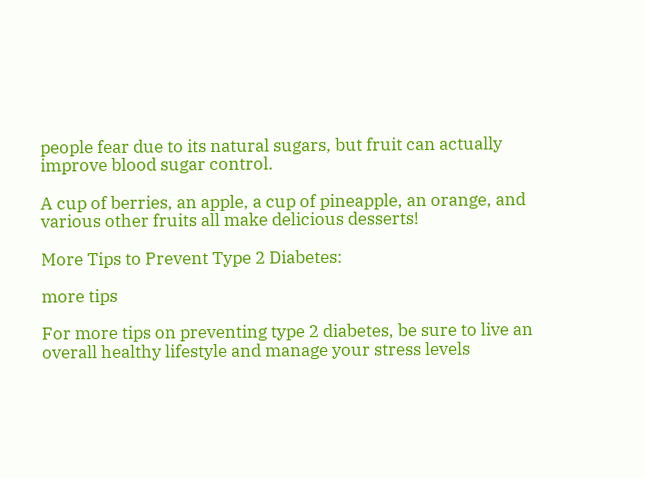people fear due to its natural sugars, but fruit can actually improve blood sugar control.

A cup of berries, an apple, a cup of pineapple, an orange, and various other fruits all make delicious desserts!

More Tips to Prevent Type 2 Diabetes:

more tips

For more tips on preventing type 2 diabetes, be sure to live an overall healthy lifestyle and manage your stress levels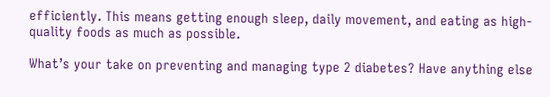efficiently. This means getting enough sleep, daily movement, and eating as high-quality foods as much as possible.

What’s your take on preventing and managing type 2 diabetes? Have anything else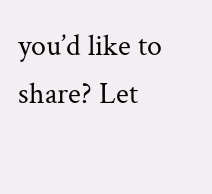you’d like to share? Let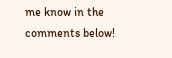me know in the comments below!